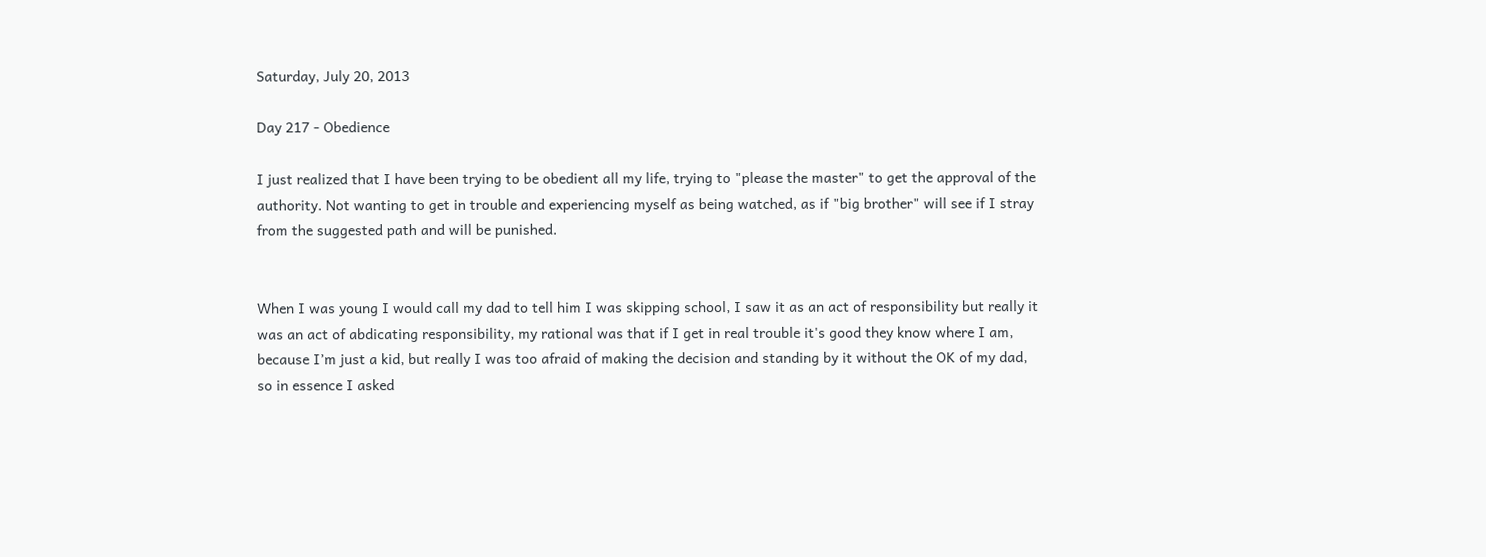Saturday, July 20, 2013

Day 217 - Obedience

I just realized that I have been trying to be obedient all my life, trying to "please the master" to get the approval of the authority. Not wanting to get in trouble and experiencing myself as being watched, as if "big brother" will see if I stray from the suggested path and will be punished.


When I was young I would call my dad to tell him I was skipping school, I saw it as an act of responsibility but really it was an act of abdicating responsibility, my rational was that if I get in real trouble it's good they know where I am, because I’m just a kid, but really I was too afraid of making the decision and standing by it without the OK of my dad, so in essence I asked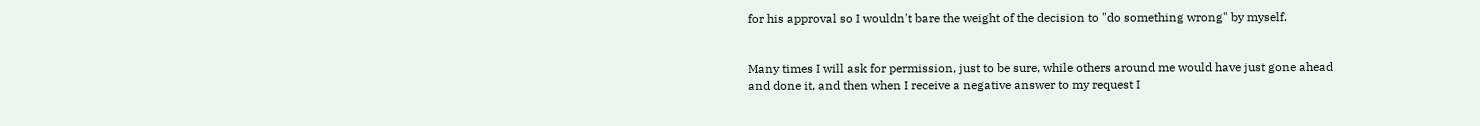for his approval so I wouldn't bare the weight of the decision to "do something wrong" by myself.


Many times I will ask for permission, just to be sure, while others around me would have just gone ahead and done it, and then when I receive a negative answer to my request I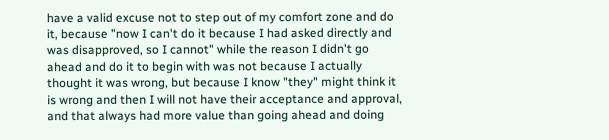have a valid excuse not to step out of my comfort zone and do it, because "now I can't do it because I had asked directly and was disapproved, so I cannot" while the reason I didn't go ahead and do it to begin with was not because I actually thought it was wrong, but because I know "they" might think it is wrong and then I will not have their acceptance and approval, and that always had more value than going ahead and doing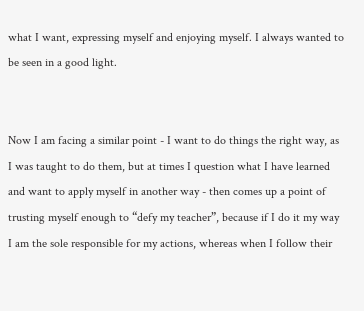what I want, expressing myself and enjoying myself. I always wanted to be seen in a good light.


Now I am facing a similar point - I want to do things the right way, as I was taught to do them, but at times I question what I have learned and want to apply myself in another way - then comes up a point of trusting myself enough to “defy my teacher”, because if I do it my way I am the sole responsible for my actions, whereas when I follow their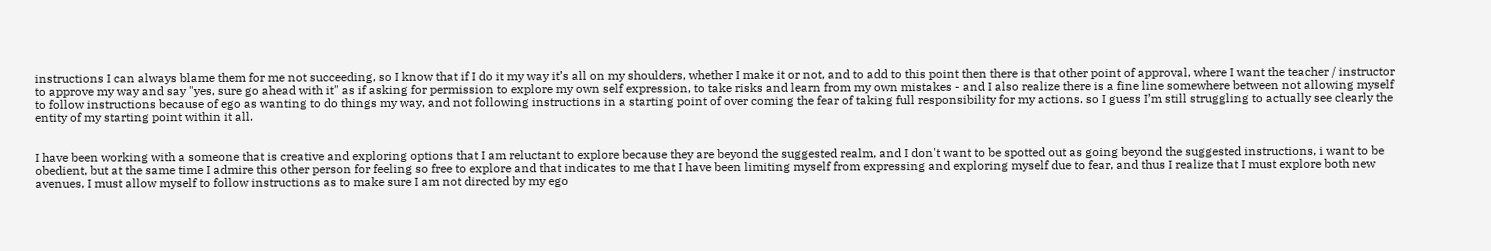instructions I can always blame them for me not succeeding, so I know that if I do it my way it’s all on my shoulders, whether I make it or not, and to add to this point then there is that other point of approval, where I want the teacher / instructor to approve my way and say "yes, sure go ahead with it" as if asking for permission to explore my own self expression, to take risks and learn from my own mistakes - and I also realize there is a fine line somewhere between not allowing myself to follow instructions because of ego as wanting to do things my way, and not following instructions in a starting point of over coming the fear of taking full responsibility for my actions. so I guess I’m still struggling to actually see clearly the entity of my starting point within it all.


I have been working with a someone that is creative and exploring options that I am reluctant to explore because they are beyond the suggested realm, and I don't want to be spotted out as going beyond the suggested instructions, i want to be obedient, but at the same time I admire this other person for feeling so free to explore and that indicates to me that I have been limiting myself from expressing and exploring myself due to fear, and thus I realize that I must explore both new avenues, I must allow myself to follow instructions as to make sure I am not directed by my ego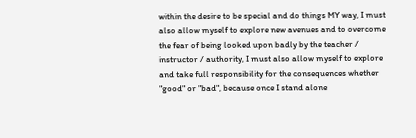within the desire to be special and do things MY way, I must also allow myself to explore new avenues and to overcome the fear of being looked upon badly by the teacher / instructor / authority, I must also allow myself to explore and take full responsibility for the consequences whether "good" or "bad", because once I stand alone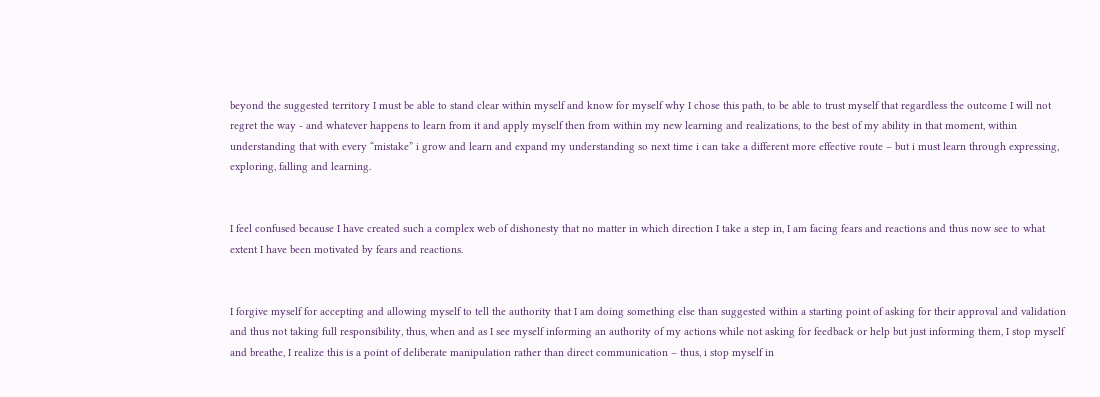beyond the suggested territory I must be able to stand clear within myself and know for myself why I chose this path, to be able to trust myself that regardless the outcome I will not regret the way - and whatever happens to learn from it and apply myself then from within my new learning and realizations, to the best of my ability in that moment, within understanding that with every “mistake” i grow and learn and expand my understanding so next time i can take a different more effective route – but i must learn through expressing, exploring, falling and learning.


I feel confused because I have created such a complex web of dishonesty that no matter in which direction I take a step in, I am facing fears and reactions and thus now see to what extent I have been motivated by fears and reactions.


I forgive myself for accepting and allowing myself to tell the authority that I am doing something else than suggested within a starting point of asking for their approval and validation and thus not taking full responsibility, thus, when and as I see myself informing an authority of my actions while not asking for feedback or help but just informing them, I stop myself and breathe, I realize this is a point of deliberate manipulation rather than direct communication – thus, i stop myself in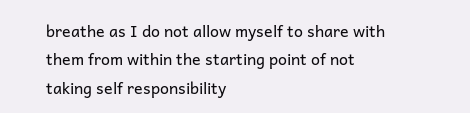breathe as I do not allow myself to share with them from within the starting point of not taking self responsibility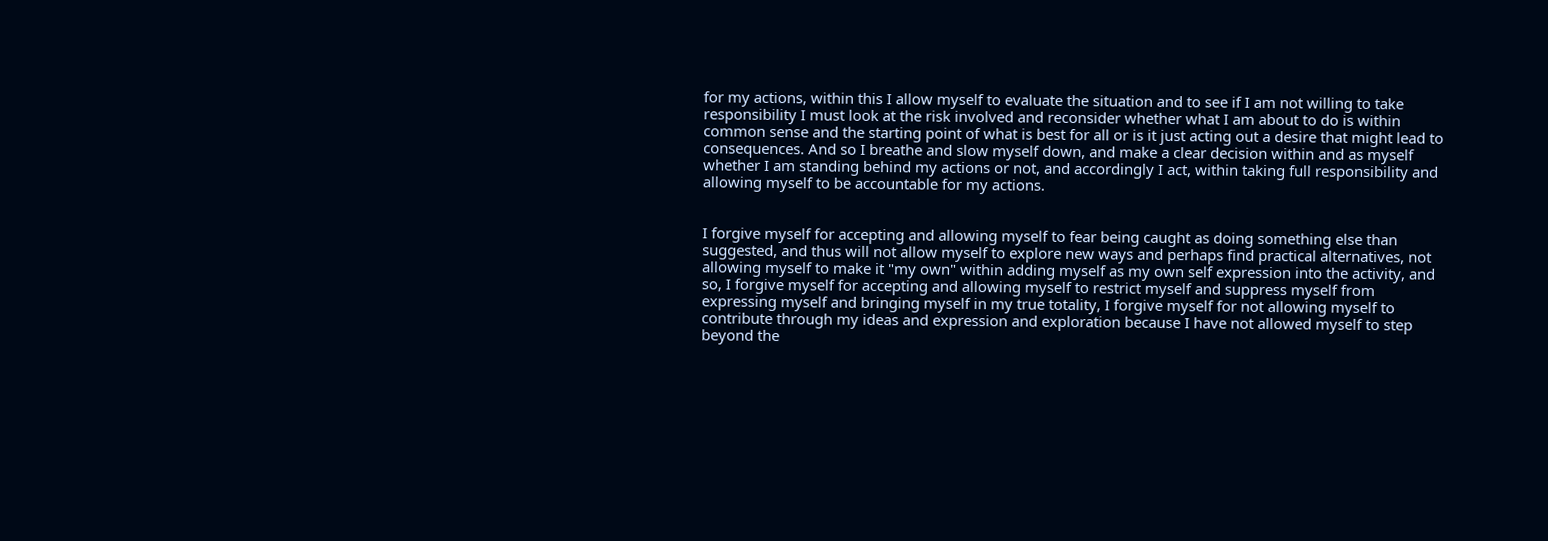for my actions, within this I allow myself to evaluate the situation and to see if I am not willing to take responsibility I must look at the risk involved and reconsider whether what I am about to do is within common sense and the starting point of what is best for all or is it just acting out a desire that might lead to consequences. And so I breathe and slow myself down, and make a clear decision within and as myself whether I am standing behind my actions or not, and accordingly I act, within taking full responsibility and allowing myself to be accountable for my actions.


I forgive myself for accepting and allowing myself to fear being caught as doing something else than suggested, and thus will not allow myself to explore new ways and perhaps find practical alternatives, not allowing myself to make it "my own" within adding myself as my own self expression into the activity, and so, I forgive myself for accepting and allowing myself to restrict myself and suppress myself from expressing myself and bringing myself in my true totality, I forgive myself for not allowing myself to contribute through my ideas and expression and exploration because I have not allowed myself to step beyond the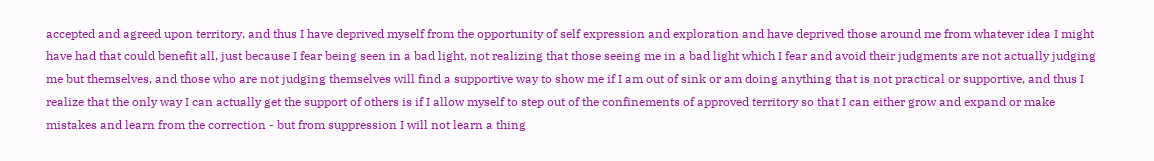accepted and agreed upon territory, and thus I have deprived myself from the opportunity of self expression and exploration and have deprived those around me from whatever idea I might have had that could benefit all, just because I fear being seen in a bad light, not realizing that those seeing me in a bad light which I fear and avoid their judgments are not actually judging me but themselves, and those who are not judging themselves will find a supportive way to show me if I am out of sink or am doing anything that is not practical or supportive, and thus I realize that the only way I can actually get the support of others is if I allow myself to step out of the confinements of approved territory so that I can either grow and expand or make mistakes and learn from the correction - but from suppression I will not learn a thing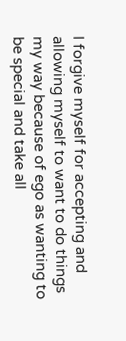I forgive myself for accepting and allowing myself to want to do things my way because of ego as wanting to be special and take all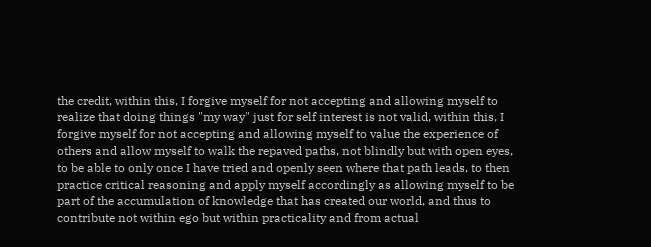the credit, within this, I forgive myself for not accepting and allowing myself to realize that doing things "my way" just for self interest is not valid, within this, I forgive myself for not accepting and allowing myself to value the experience of others and allow myself to walk the repaved paths, not blindly but with open eyes, to be able to only once I have tried and openly seen where that path leads, to then practice critical reasoning and apply myself accordingly as allowing myself to be part of the accumulation of knowledge that has created our world, and thus to contribute not within ego but within practicality and from actual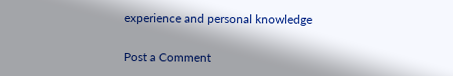experience and personal knowledge


Post a Comment